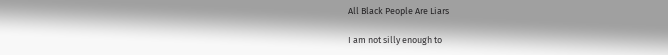All Black People Are Liars

I am not silly enough to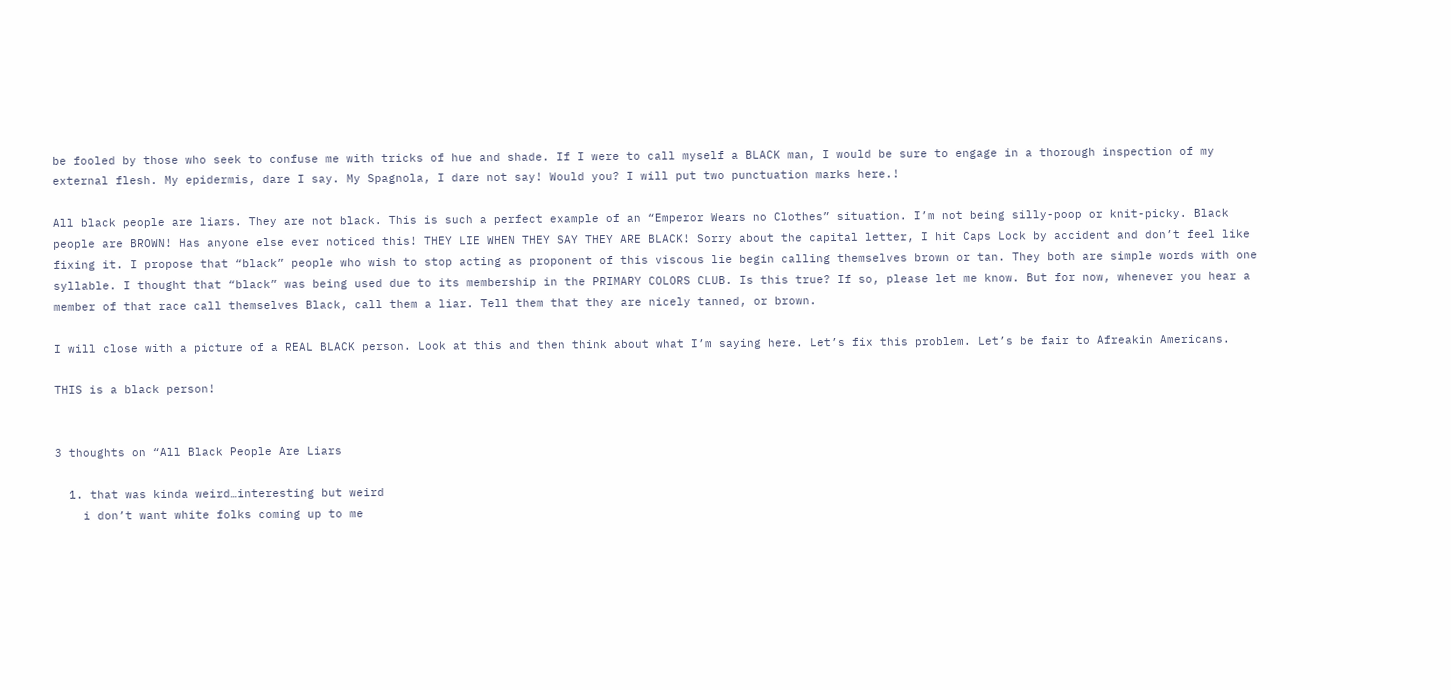be fooled by those who seek to confuse me with tricks of hue and shade. If I were to call myself a BLACK man, I would be sure to engage in a thorough inspection of my external flesh. My epidermis, dare I say. My Spagnola, I dare not say! Would you? I will put two punctuation marks here.!

All black people are liars. They are not black. This is such a perfect example of an “Emperor Wears no Clothes” situation. I’m not being silly-poop or knit-picky. Black people are BROWN! Has anyone else ever noticed this! THEY LIE WHEN THEY SAY THEY ARE BLACK! Sorry about the capital letter, I hit Caps Lock by accident and don’t feel like fixing it. I propose that “black” people who wish to stop acting as proponent of this viscous lie begin calling themselves brown or tan. They both are simple words with one syllable. I thought that “black” was being used due to its membership in the PRIMARY COLORS CLUB. Is this true? If so, please let me know. But for now, whenever you hear a member of that race call themselves Black, call them a liar. Tell them that they are nicely tanned, or brown.

I will close with a picture of a REAL BLACK person. Look at this and then think about what I’m saying here. Let’s fix this problem. Let’s be fair to Afreakin Americans.

THIS is a black person!


3 thoughts on “All Black People Are Liars

  1. that was kinda weird…interesting but weird
    i don’t want white folks coming up to me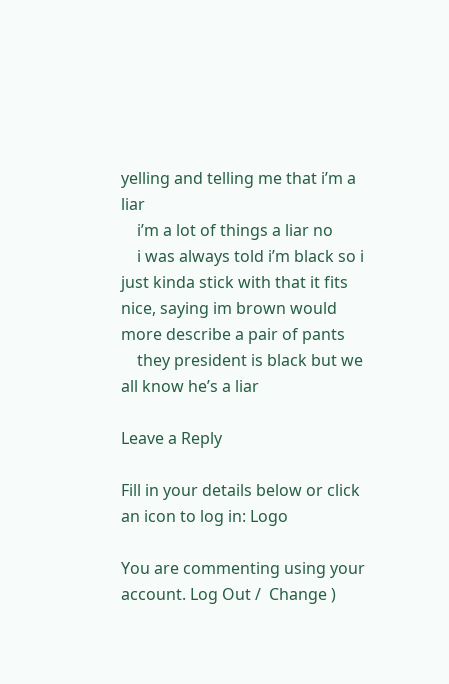yelling and telling me that i’m a liar
    i’m a lot of things a liar no
    i was always told i’m black so i just kinda stick with that it fits nice, saying im brown would more describe a pair of pants
    they president is black but we all know he’s a liar

Leave a Reply

Fill in your details below or click an icon to log in: Logo

You are commenting using your account. Log Out /  Change )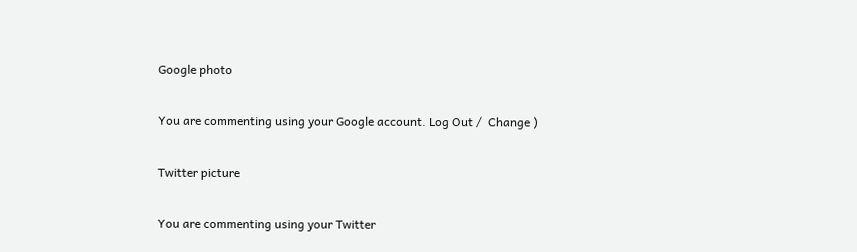Google photo

You are commenting using your Google account. Log Out /  Change )

Twitter picture

You are commenting using your Twitter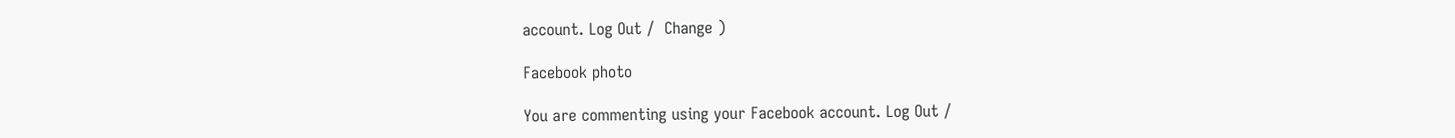account. Log Out /  Change )

Facebook photo

You are commenting using your Facebook account. Log Out /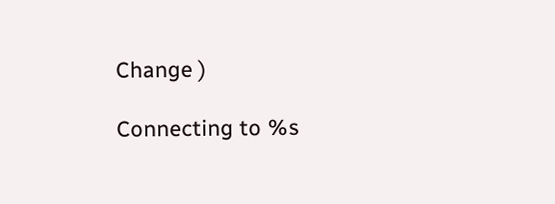Change )

Connecting to %s